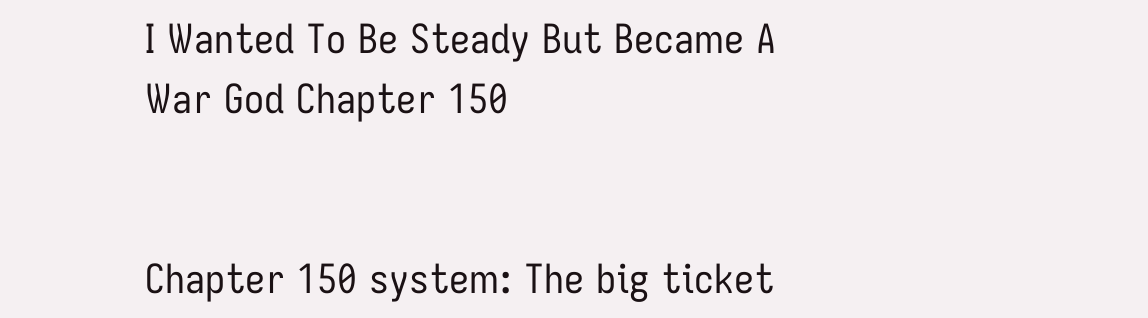I Wanted To Be Steady But Became A War God Chapter 150


Chapter 150 system: The big ticket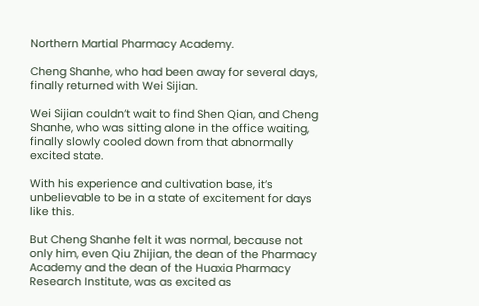Northern Martial Pharmacy Academy.

Cheng Shanhe, who had been away for several days, finally returned with Wei Sijian.

Wei Sijian couldn’t wait to find Shen Qian, and Cheng Shanhe, who was sitting alone in the office waiting, finally slowly cooled down from that abnormally excited state.

With his experience and cultivation base, it’s unbelievable to be in a state of excitement for days like this.

But Cheng Shanhe felt it was normal, because not only him, even Qiu Zhijian, the dean of the Pharmacy Academy and the dean of the Huaxia Pharmacy Research Institute, was as excited as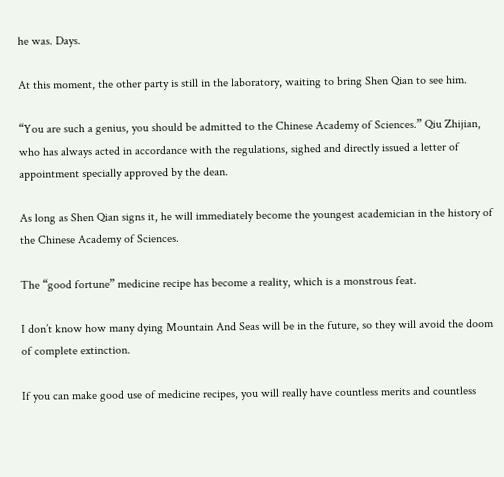he was. Days.

At this moment, the other party is still in the laboratory, waiting to bring Shen Qian to see him.

“You are such a genius, you should be admitted to the Chinese Academy of Sciences.” Qiu Zhijian, who has always acted in accordance with the regulations, sighed and directly issued a letter of appointment specially approved by the dean.

As long as Shen Qian signs it, he will immediately become the youngest academician in the history of the Chinese Academy of Sciences.

The “good fortune” medicine recipe has become a reality, which is a monstrous feat.

I don’t know how many dying Mountain And Seas will be in the future, so they will avoid the doom of complete extinction.

If you can make good use of medicine recipes, you will really have countless merits and countless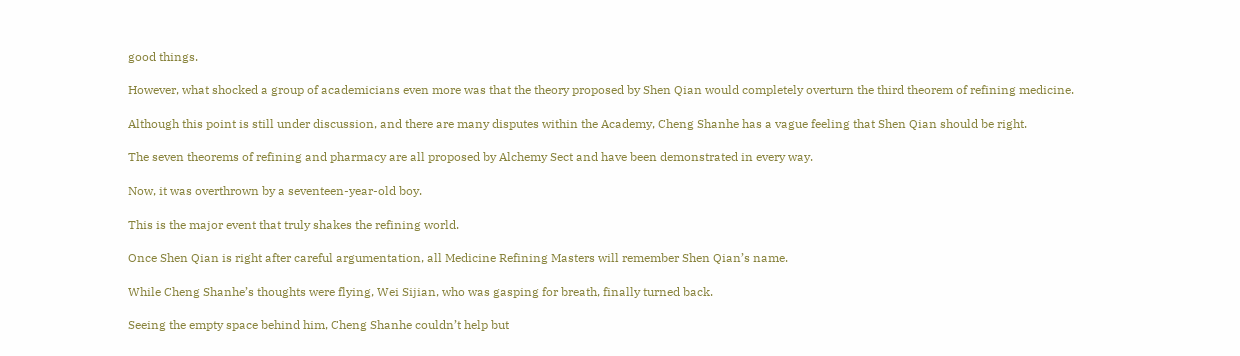good things.

However, what shocked a group of academicians even more was that the theory proposed by Shen Qian would completely overturn the third theorem of refining medicine.

Although this point is still under discussion, and there are many disputes within the Academy, Cheng Shanhe has a vague feeling that Shen Qian should be right.

The seven theorems of refining and pharmacy are all proposed by Alchemy Sect and have been demonstrated in every way.

Now, it was overthrown by a seventeen-year-old boy.

This is the major event that truly shakes the refining world.

Once Shen Qian is right after careful argumentation, all Medicine Refining Masters will remember Shen Qian’s name.

While Cheng Shanhe’s thoughts were flying, Wei Sijian, who was gasping for breath, finally turned back.

Seeing the empty space behind him, Cheng Shanhe couldn’t help but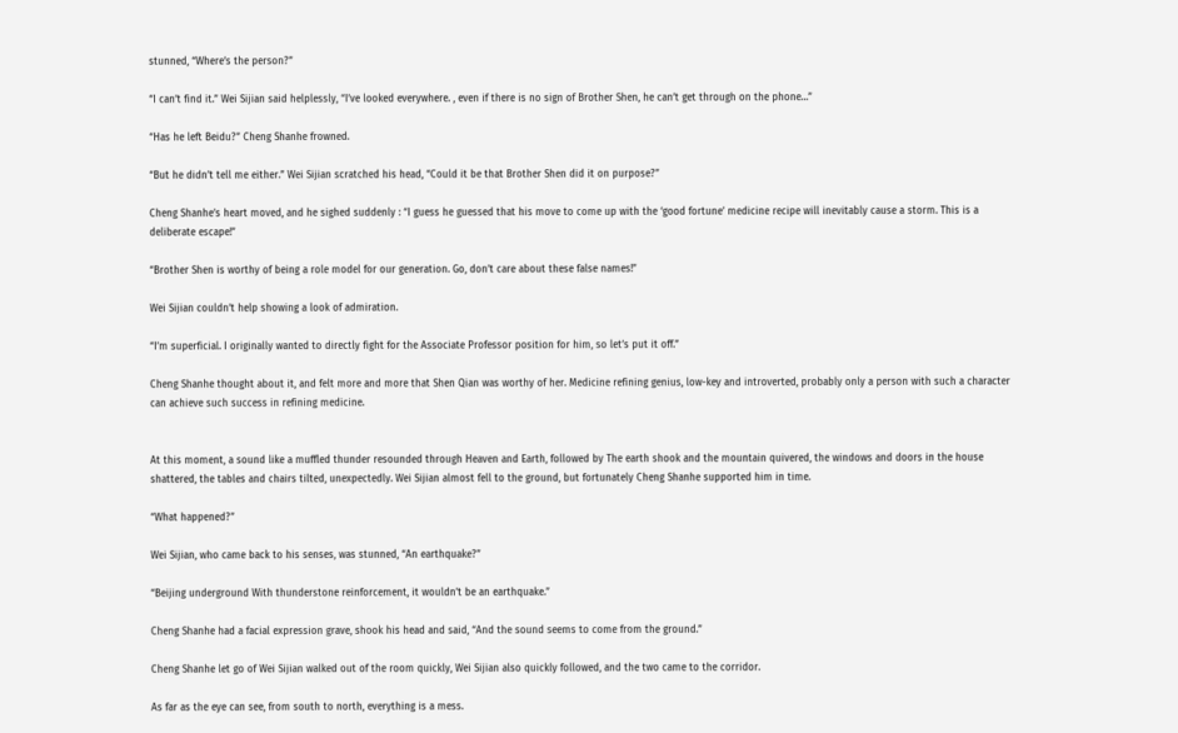stunned, “Where’s the person?”

“I can’t find it.” Wei Sijian said helplessly, “I’ve looked everywhere. , even if there is no sign of Brother Shen, he can’t get through on the phone…”

“Has he left Beidu?” Cheng Shanhe frowned.

“But he didn’t tell me either.” Wei Sijian scratched his head, “Could it be that Brother Shen did it on purpose?”

Cheng Shanhe’s heart moved, and he sighed suddenly : “I guess he guessed that his move to come up with the ‘good fortune’ medicine recipe will inevitably cause a storm. This is a deliberate escape!”

“Brother Shen is worthy of being a role model for our generation. Go, don’t care about these false names!”

Wei Sijian couldn’t help showing a look of admiration.

“I’m superficial. I originally wanted to directly fight for the Associate Professor position for him, so let’s put it off.”

Cheng Shanhe thought about it, and felt more and more that Shen Qian was worthy of her. Medicine refining genius, low-key and introverted, probably only a person with such a character can achieve such success in refining medicine.


At this moment, a sound like a muffled thunder resounded through Heaven and Earth, followed by The earth shook and the mountain quivered, the windows and doors in the house shattered, the tables and chairs tilted, unexpectedly. Wei Sijian almost fell to the ground, but fortunately Cheng Shanhe supported him in time.

“What happened?”

Wei Sijian, who came back to his senses, was stunned, “An earthquake?”

“Beijing underground With thunderstone reinforcement, it wouldn’t be an earthquake.”

Cheng Shanhe had a facial expression grave, shook his head and said, “And the sound seems to come from the ground.”

Cheng Shanhe let go of Wei Sijian walked out of the room quickly, Wei Sijian also quickly followed, and the two came to the corridor.

As far as the eye can see, from south to north, everything is a mess.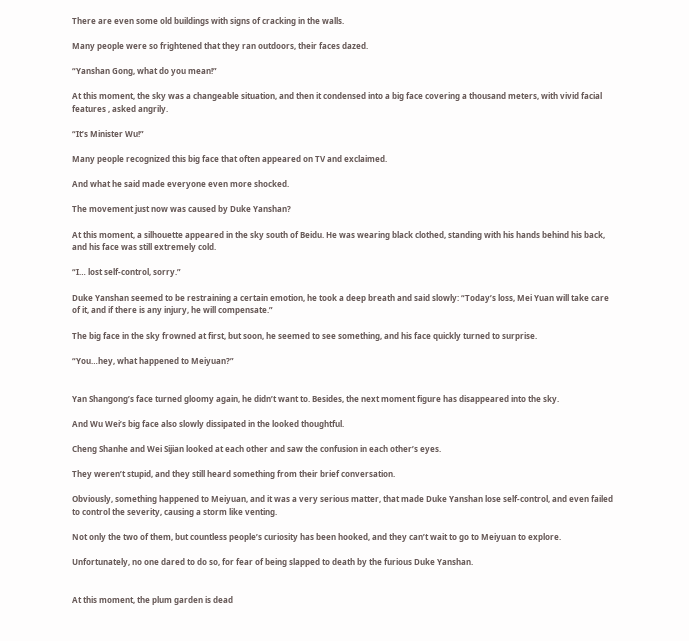There are even some old buildings with signs of cracking in the walls.

Many people were so frightened that they ran outdoors, their faces dazed.

“Yanshan Gong, what do you mean!”

At this moment, the sky was a changeable situation, and then it condensed into a big face covering a thousand meters, with vivid facial features , asked angrily.

“It’s Minister Wu!”

Many people recognized this big face that often appeared on TV and exclaimed.

And what he said made everyone even more shocked.

The movement just now was caused by Duke Yanshan?

At this moment, a silhouette appeared in the sky south of Beidu. He was wearing black clothed, standing with his hands behind his back, and his face was still extremely cold.

“I… lost self-control, sorry.”

Duke Yanshan seemed to be restraining a certain emotion, he took a deep breath and said slowly: “Today’s loss, Mei Yuan will take care of it, and if there is any injury, he will compensate.”

The big face in the sky frowned at first, but soon, he seemed to see something, and his face quickly turned to surprise.

“You…hey, what happened to Meiyuan?”


Yan Shangong’s face turned gloomy again, he didn’t want to. Besides, the next moment figure has disappeared into the sky.

And Wu Wei’s big face also slowly dissipated in the looked thoughtful.

Cheng Shanhe and Wei Sijian looked at each other and saw the confusion in each other’s eyes.

They weren’t stupid, and they still heard something from their brief conversation.

Obviously, something happened to Meiyuan, and it was a very serious matter, that made Duke Yanshan lose self-control, and even failed to control the severity, causing a storm like venting.

Not only the two of them, but countless people’s curiosity has been hooked, and they can’t wait to go to Meiyuan to explore.

Unfortunately, no one dared to do so, for fear of being slapped to death by the furious Duke Yanshan.


At this moment, the plum garden is dead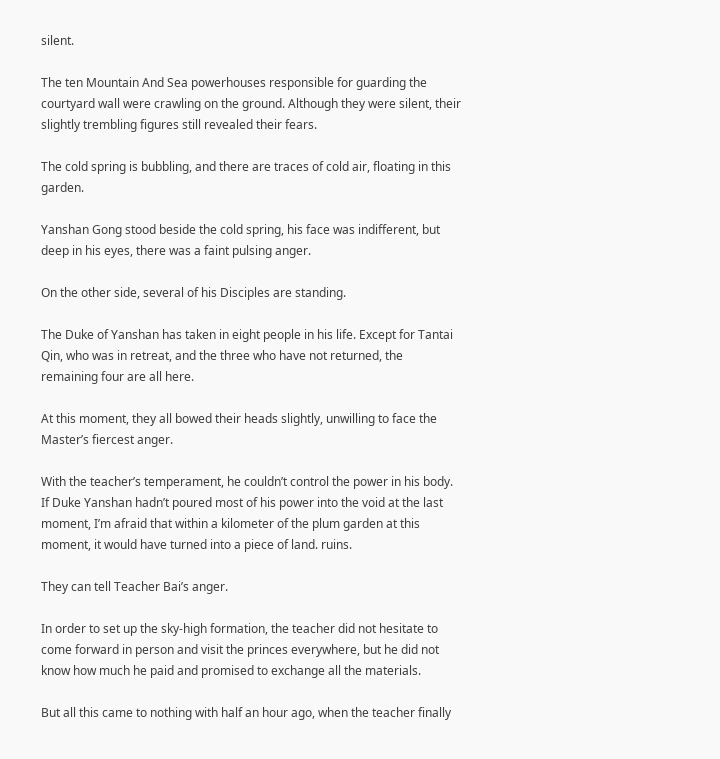silent.

The ten Mountain And Sea powerhouses responsible for guarding the courtyard wall were crawling on the ground. Although they were silent, their slightly trembling figures still revealed their fears.

The cold spring is bubbling, and there are traces of cold air, floating in this garden.

Yanshan Gong stood beside the cold spring, his face was indifferent, but deep in his eyes, there was a faint pulsing anger.

On the other side, several of his Disciples are standing.

The Duke of Yanshan has taken in eight people in his life. Except for Tantai Qin, who was in retreat, and the three who have not returned, the remaining four are all here.

At this moment, they all bowed their heads slightly, unwilling to face the Master’s fiercest anger.

With the teacher’s temperament, he couldn’t control the power in his body. If Duke Yanshan hadn’t poured most of his power into the void at the last moment, I’m afraid that within a kilometer of the plum garden at this moment, it would have turned into a piece of land. ruins.

They can tell Teacher Bai’s anger.

In order to set up the sky-high formation, the teacher did not hesitate to come forward in person and visit the princes everywhere, but he did not know how much he paid and promised to exchange all the materials.

But all this came to nothing with half an hour ago, when the teacher finally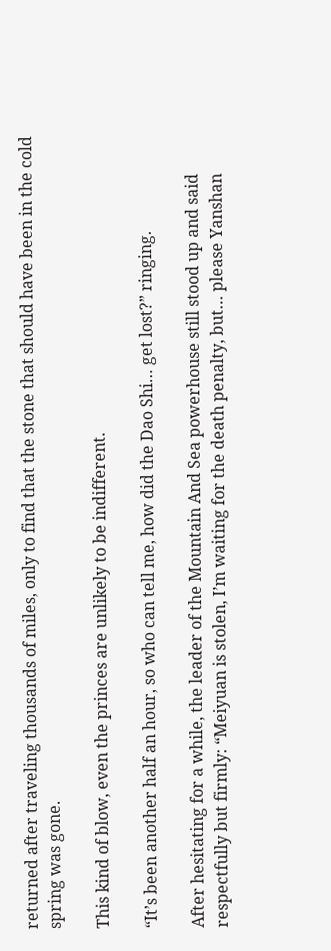returned after traveling thousands of miles, only to find that the stone that should have been in the cold spring was gone.

This kind of blow, even the princes are unlikely to be indifferent.

“It’s been another half an hour, so who can tell me, how did the Dao Shi… get lost?” ringing.

After hesitating for a while, the leader of the Mountain And Sea powerhouse still stood up and said respectfully but firmly: “Meiyuan is stolen, I’m waiting for the death penalty, but… please Yanshan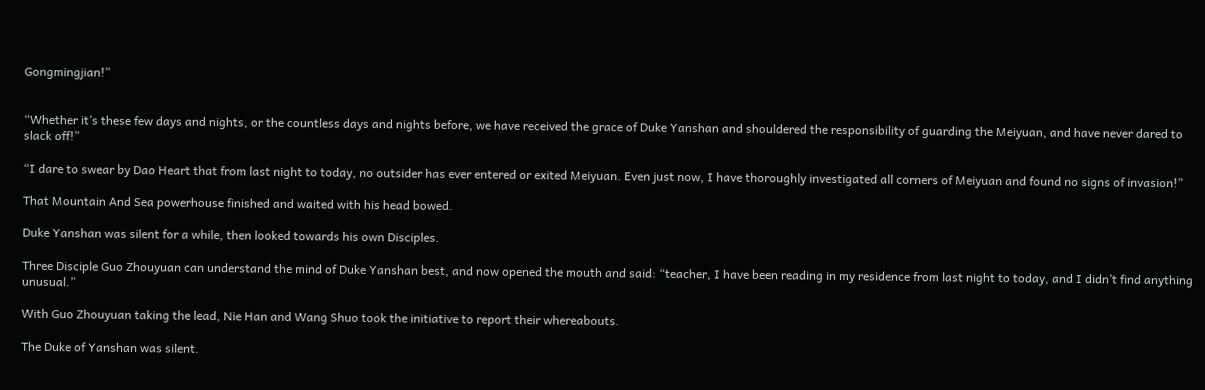Gongmingjian!”


“Whether it’s these few days and nights, or the countless days and nights before, we have received the grace of Duke Yanshan and shouldered the responsibility of guarding the Meiyuan, and have never dared to slack off!”

“I dare to swear by Dao Heart that from last night to today, no outsider has ever entered or exited Meiyuan. Even just now, I have thoroughly investigated all corners of Meiyuan and found no signs of invasion!”

That Mountain And Sea powerhouse finished and waited with his head bowed.

Duke Yanshan was silent for a while, then looked towards his own Disciples.

Three Disciple Guo Zhouyuan can understand the mind of Duke Yanshan best, and now opened the mouth and said: “teacher, I have been reading in my residence from last night to today, and I didn’t find anything unusual.”

With Guo Zhouyuan taking the lead, Nie Han and Wang Shuo took the initiative to report their whereabouts.

The Duke of Yanshan was silent.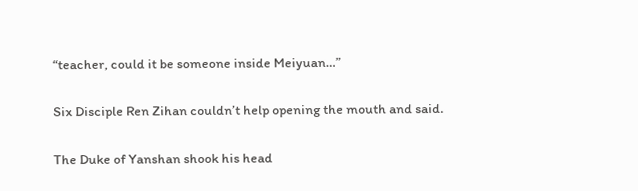“teacher, could it be someone inside Meiyuan…”

Six Disciple Ren Zihan couldn’t help opening the mouth and said.

The Duke of Yanshan shook his head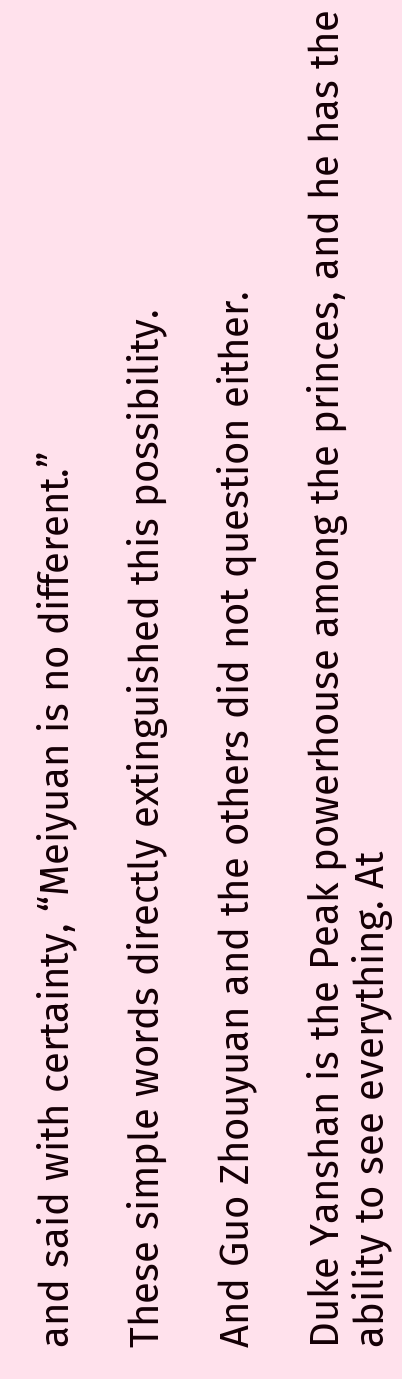and said with certainty, “Meiyuan is no different.”

These simple words directly extinguished this possibility.

And Guo Zhouyuan and the others did not question either.

Duke Yanshan is the Peak powerhouse among the princes, and he has the ability to see everything. At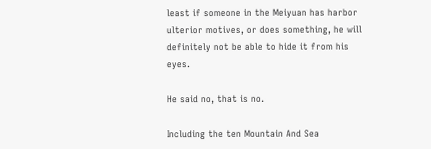least if someone in the Meiyuan has harbor ulterior motives, or does something, he will definitely not be able to hide it from his eyes.

He said no, that is no.

Including the ten Mountain And Sea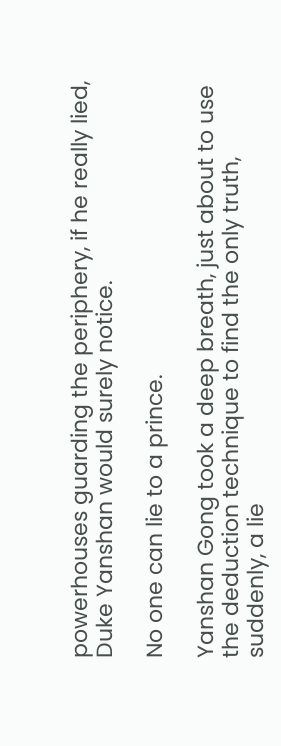powerhouses guarding the periphery, if he really lied, Duke Yanshan would surely notice.

No one can lie to a prince.

Yanshan Gong took a deep breath, just about to use the deduction technique to find the only truth, suddenly, a lie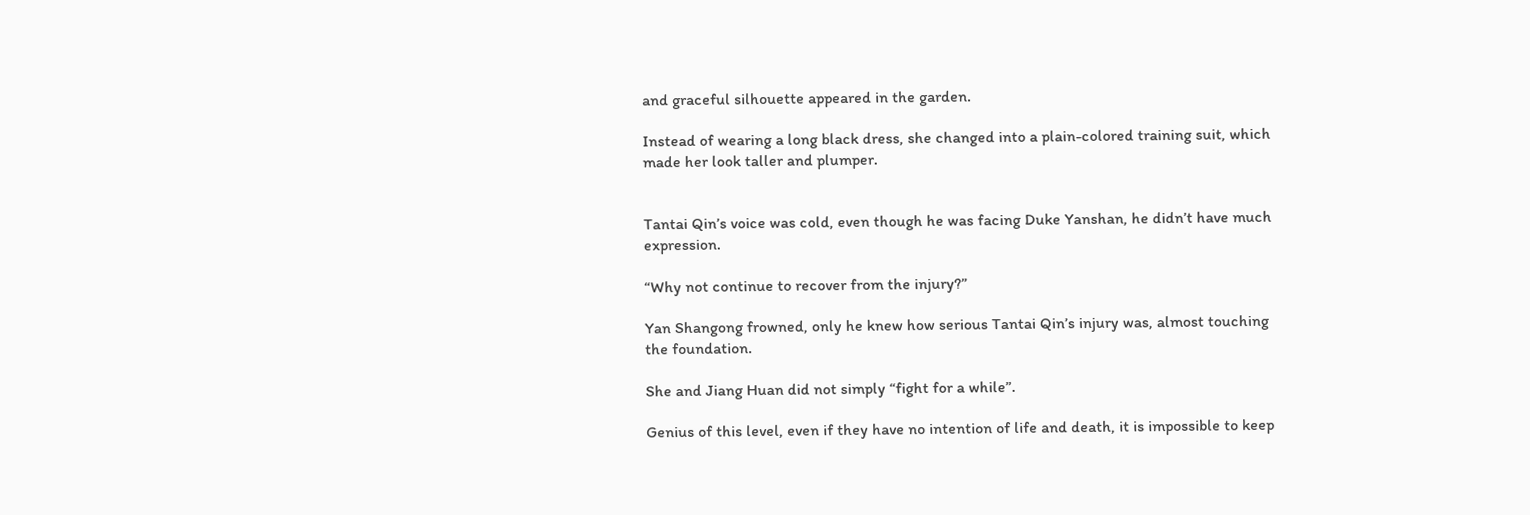and graceful silhouette appeared in the garden.

Instead of wearing a long black dress, she changed into a plain-colored training suit, which made her look taller and plumper.


Tantai Qin’s voice was cold, even though he was facing Duke Yanshan, he didn’t have much expression.

“Why not continue to recover from the injury?”

Yan Shangong frowned, only he knew how serious Tantai Qin’s injury was, almost touching the foundation.

She and Jiang Huan did not simply “fight for a while”.

Genius of this level, even if they have no intention of life and death, it is impossible to keep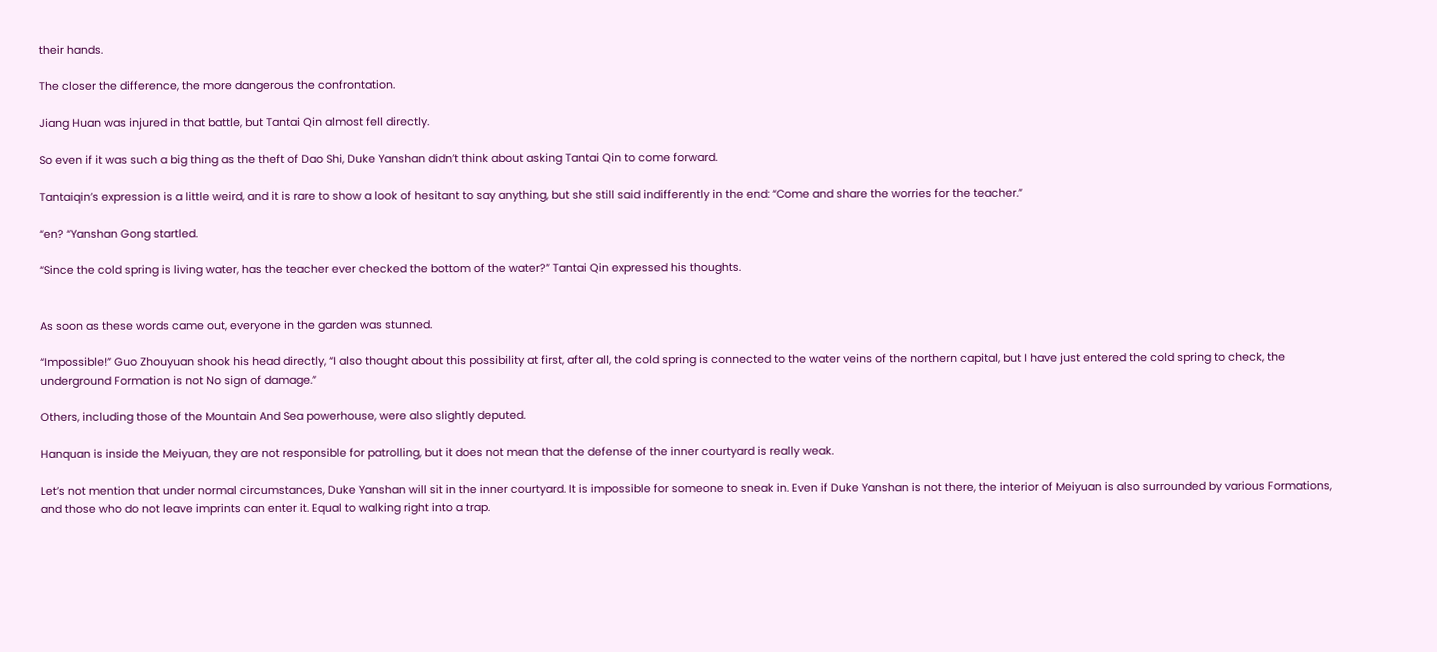their hands.

The closer the difference, the more dangerous the confrontation.

Jiang Huan was injured in that battle, but Tantai Qin almost fell directly.

So even if it was such a big thing as the theft of Dao Shi, Duke Yanshan didn’t think about asking Tantai Qin to come forward.

Tantaiqin’s expression is a little weird, and it is rare to show a look of hesitant to say anything, but she still said indifferently in the end: “Come and share the worries for the teacher.”

“en? “Yanshan Gong startled.

“Since the cold spring is living water, has the teacher ever checked the bottom of the water?” Tantai Qin expressed his thoughts.


As soon as these words came out, everyone in the garden was stunned.

“Impossible!” Guo Zhouyuan shook his head directly, “I also thought about this possibility at first, after all, the cold spring is connected to the water veins of the northern capital, but I have just entered the cold spring to check, the underground Formation is not No sign of damage.”

Others, including those of the Mountain And Sea powerhouse, were also slightly deputed.

Hanquan is inside the Meiyuan, they are not responsible for patrolling, but it does not mean that the defense of the inner courtyard is really weak.

Let’s not mention that under normal circumstances, Duke Yanshan will sit in the inner courtyard. It is impossible for someone to sneak in. Even if Duke Yanshan is not there, the interior of Meiyuan is also surrounded by various Formations, and those who do not leave imprints can enter it. Equal to walking right into a trap.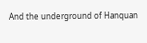And the underground of Hanquan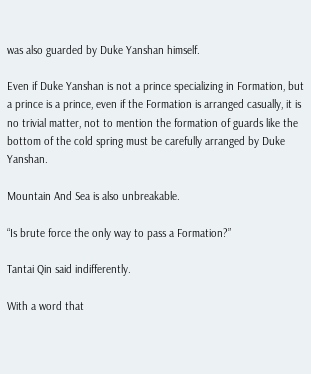was also guarded by Duke Yanshan himself.

Even if Duke Yanshan is not a prince specializing in Formation, but a prince is a prince, even if the Formation is arranged casually, it is no trivial matter, not to mention the formation of guards like the bottom of the cold spring must be carefully arranged by Duke Yanshan.

Mountain And Sea is also unbreakable.

“Is brute force the only way to pass a Formation?”

Tantai Qin said indifferently.

With a word that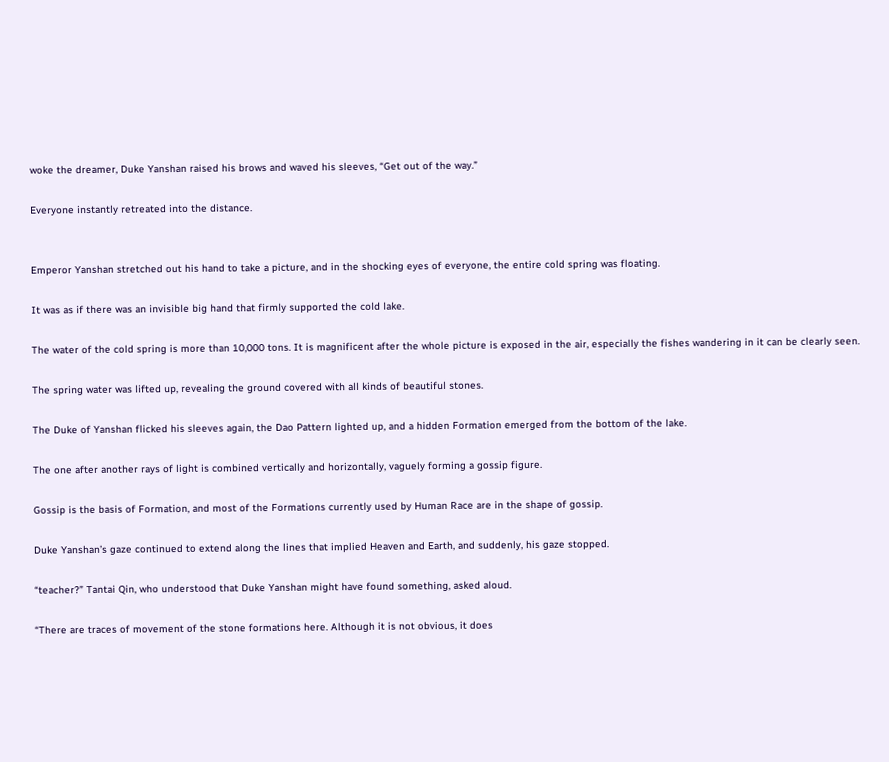woke the dreamer, Duke Yanshan raised his brows and waved his sleeves, “Get out of the way.”

Everyone instantly retreated into the distance.


Emperor Yanshan stretched out his hand to take a picture, and in the shocking eyes of everyone, the entire cold spring was floating.

It was as if there was an invisible big hand that firmly supported the cold lake.

The water of the cold spring is more than 10,000 tons. It is magnificent after the whole picture is exposed in the air, especially the fishes wandering in it can be clearly seen.

The spring water was lifted up, revealing the ground covered with all kinds of beautiful stones.

The Duke of Yanshan flicked his sleeves again, the Dao Pattern lighted up, and a hidden Formation emerged from the bottom of the lake.

The one after another rays of light is combined vertically and horizontally, vaguely forming a gossip figure.

Gossip is the basis of Formation, and most of the Formations currently used by Human Race are in the shape of gossip.

Duke Yanshan’s gaze continued to extend along the lines that implied Heaven and Earth, and suddenly, his gaze stopped.

“teacher?” Tantai Qin, who understood that Duke Yanshan might have found something, asked aloud.

“There are traces of movement of the stone formations here. Although it is not obvious, it does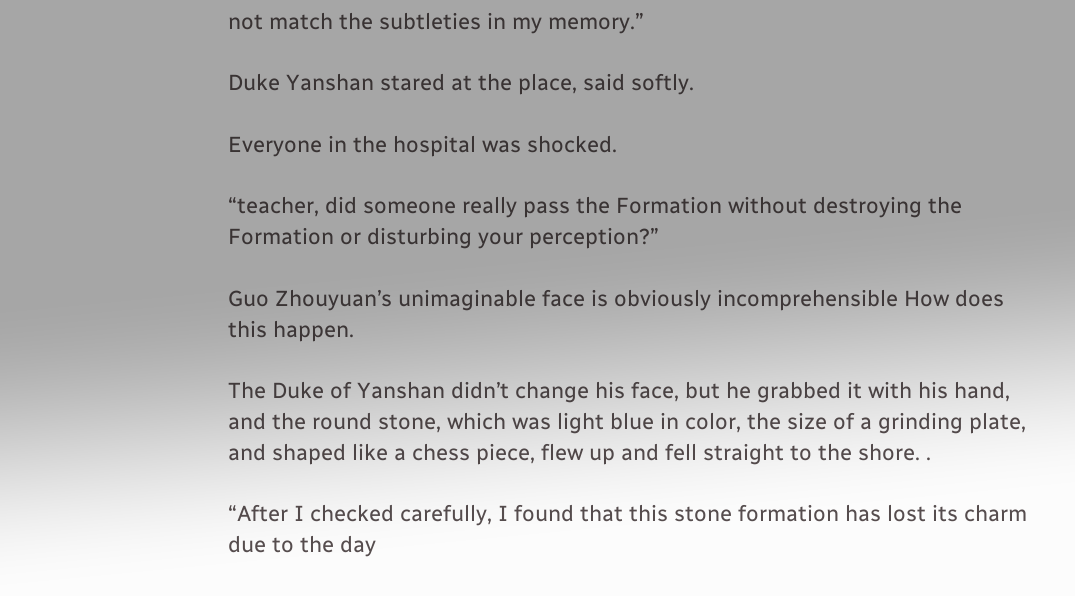not match the subtleties in my memory.”

Duke Yanshan stared at the place, said softly.

Everyone in the hospital was shocked.

“teacher, did someone really pass the Formation without destroying the Formation or disturbing your perception?”

Guo Zhouyuan’s unimaginable face is obviously incomprehensible How does this happen.

The Duke of Yanshan didn’t change his face, but he grabbed it with his hand, and the round stone, which was light blue in color, the size of a grinding plate, and shaped like a chess piece, flew up and fell straight to the shore. .

“After I checked carefully, I found that this stone formation has lost its charm due to the day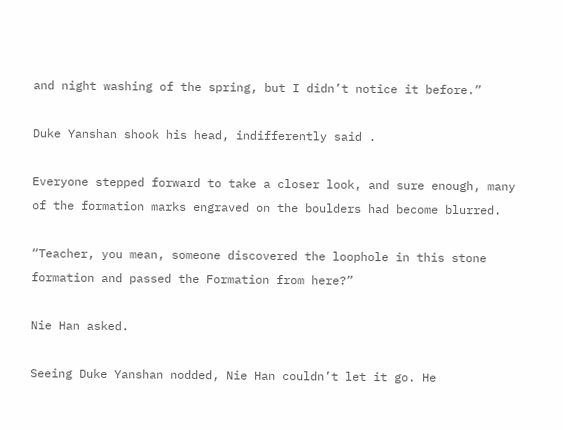and night washing of the spring, but I didn’t notice it before.”

Duke Yanshan shook his head, indifferently said .

Everyone stepped forward to take a closer look, and sure enough, many of the formation marks engraved on the boulders had become blurred.

“Teacher, you mean, someone discovered the loophole in this stone formation and passed the Formation from here?”

Nie Han asked.

Seeing Duke Yanshan nodded, Nie Han couldn’t let it go. He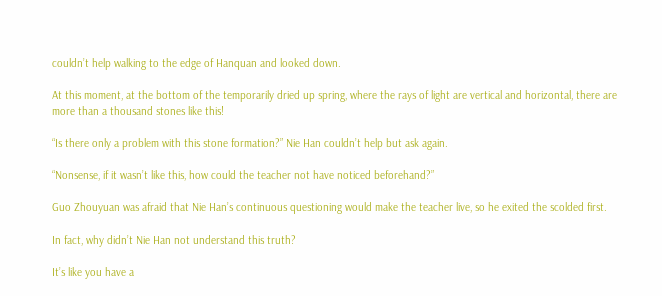couldn’t help walking to the edge of Hanquan and looked down.

At this moment, at the bottom of the temporarily dried up spring, where the rays of light are vertical and horizontal, there are more than a thousand stones like this!

“Is there only a problem with this stone formation?” Nie Han couldn’t help but ask again.

“Nonsense, if it wasn’t like this, how could the teacher not have noticed beforehand?”

Guo Zhouyuan was afraid that Nie Han’s continuous questioning would make the teacher live, so he exited the scolded first.

In fact, why didn’t Nie Han not understand this truth?

It’s like you have a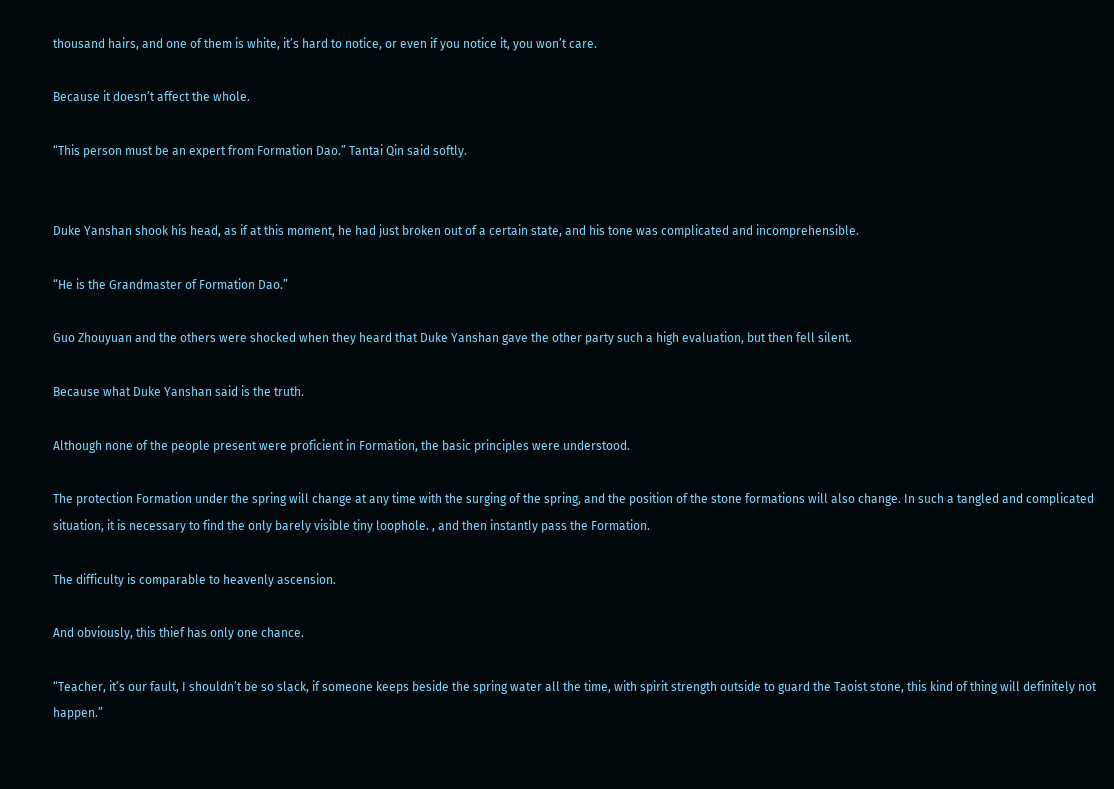thousand hairs, and one of them is white, it’s hard to notice, or even if you notice it, you won’t care.

Because it doesn’t affect the whole.

“This person must be an expert from Formation Dao.” Tantai Qin said softly.


Duke Yanshan shook his head, as if at this moment, he had just broken out of a certain state, and his tone was complicated and incomprehensible.

“He is the Grandmaster of Formation Dao.”

Guo Zhouyuan and the others were shocked when they heard that Duke Yanshan gave the other party such a high evaluation, but then fell silent.

Because what Duke Yanshan said is the truth.

Although none of the people present were proficient in Formation, the basic principles were understood.

The protection Formation under the spring will change at any time with the surging of the spring, and the position of the stone formations will also change. In such a tangled and complicated situation, it is necessary to find the only barely visible tiny loophole. , and then instantly pass the Formation.

The difficulty is comparable to heavenly ascension.

And obviously, this thief has only one chance.

“Teacher, it’s our fault, I shouldn’t be so slack, if someone keeps beside the spring water all the time, with spirit strength outside to guard the Taoist stone, this kind of thing will definitely not happen.”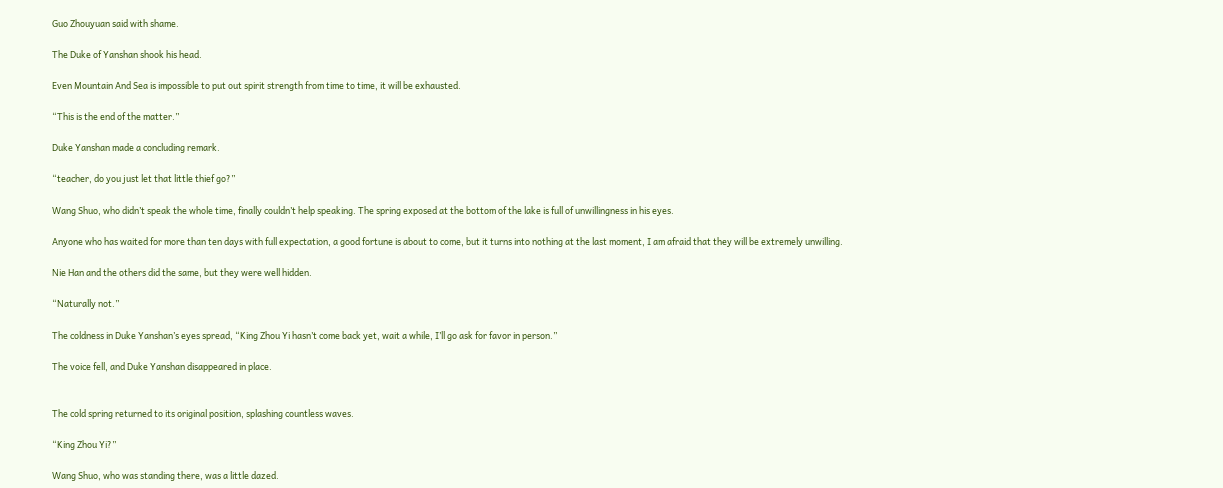Guo Zhouyuan said with shame.

The Duke of Yanshan shook his head.

Even Mountain And Sea is impossible to put out spirit strength from time to time, it will be exhausted.

“This is the end of the matter.”

Duke Yanshan made a concluding remark.

“teacher, do you just let that little thief go?”

Wang Shuo, who didn’t speak the whole time, finally couldn’t help speaking. The spring exposed at the bottom of the lake is full of unwillingness in his eyes.

Anyone who has waited for more than ten days with full expectation, a good fortune is about to come, but it turns into nothing at the last moment, I am afraid that they will be extremely unwilling.

Nie Han and the others did the same, but they were well hidden.

“Naturally not.”

The coldness in Duke Yanshan’s eyes spread, “King Zhou Yi hasn’t come back yet, wait a while, I’ll go ask for favor in person.”

The voice fell, and Duke Yanshan disappeared in place.


The cold spring returned to its original position, splashing countless waves.

“King Zhou Yi?”

Wang Shuo, who was standing there, was a little dazed.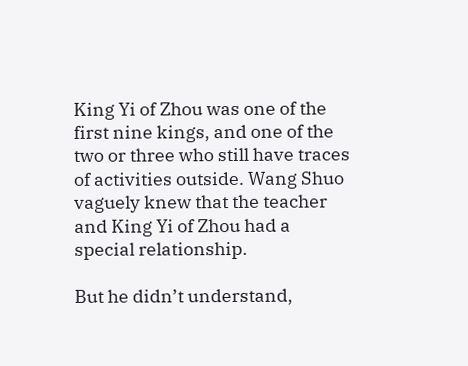King Yi of Zhou was one of the first nine kings, and one of the two or three who still have traces of activities outside. Wang Shuo vaguely knew that the teacher and King Yi of Zhou had a special relationship.

But he didn’t understand,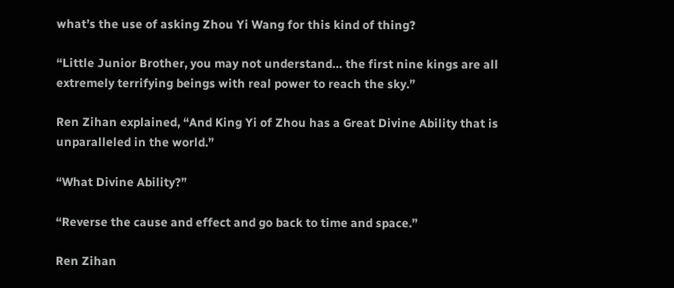what’s the use of asking Zhou Yi Wang for this kind of thing?

“Little Junior Brother, you may not understand… the first nine kings are all extremely terrifying beings with real power to reach the sky.”

Ren Zihan explained, “And King Yi of Zhou has a Great Divine Ability that is unparalleled in the world.”

“What Divine Ability?”

“Reverse the cause and effect and go back to time and space.”

Ren Zihan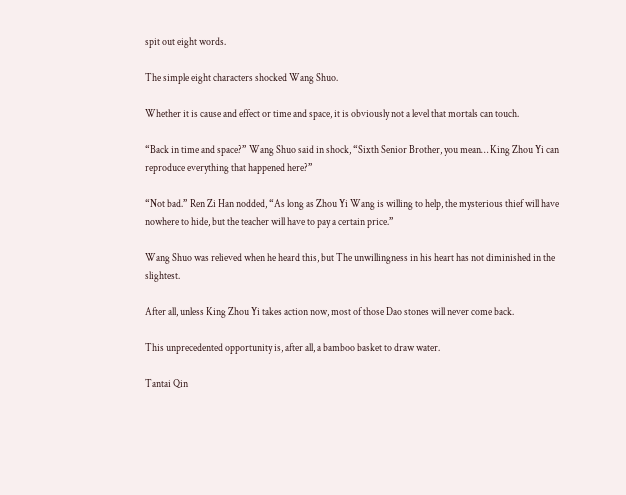spit out eight words.

The simple eight characters shocked Wang Shuo.

Whether it is cause and effect or time and space, it is obviously not a level that mortals can touch.

“Back in time and space?” Wang Shuo said in shock, “Sixth Senior Brother, you mean… King Zhou Yi can reproduce everything that happened here?”

“Not bad.” Ren Zi Han nodded, “As long as Zhou Yi Wang is willing to help, the mysterious thief will have nowhere to hide, but the teacher will have to pay a certain price.”

Wang Shuo was relieved when he heard this, but The unwillingness in his heart has not diminished in the slightest.

After all, unless King Zhou Yi takes action now, most of those Dao stones will never come back.

This unprecedented opportunity is, after all, a bamboo basket to draw water.

Tantai Qin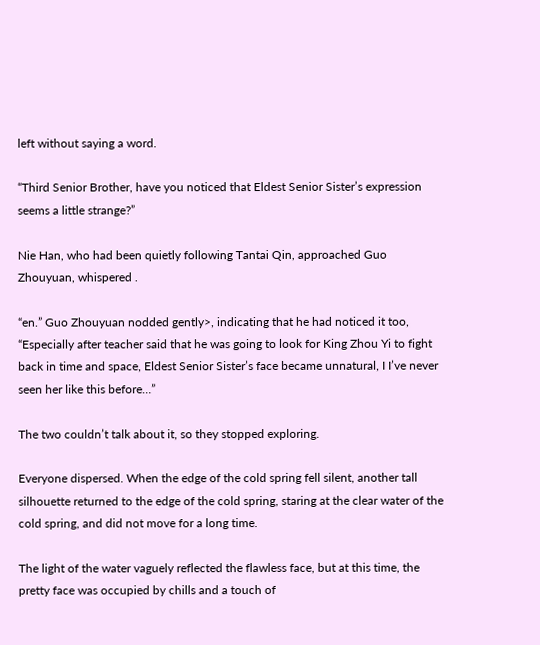left without saying a word.

“Third Senior Brother, have you noticed that Eldest Senior Sister’s expression seems a little strange?”

Nie Han, who had been quietly following Tantai Qin, approached Guo Zhouyuan, whispered .

“en.” Guo Zhouyuan nodded gently>, indicating that he had noticed it too, “Especially after teacher said that he was going to look for King Zhou Yi to fight back in time and space, Eldest Senior Sister’s face became unnatural, I I’ve never seen her like this before…”

The two couldn’t talk about it, so they stopped exploring.

Everyone dispersed. When the edge of the cold spring fell silent, another tall silhouette returned to the edge of the cold spring, staring at the clear water of the cold spring, and did not move for a long time.

The light of the water vaguely reflected the flawless face, but at this time, the pretty face was occupied by chills and a touch of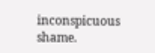inconspicuous shame.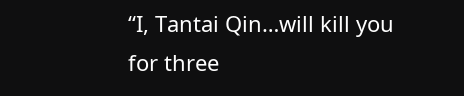“I, Tantai Qin…will kill you for three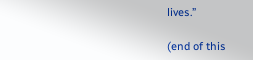lives.”

(end of this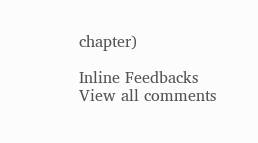chapter)

Inline Feedbacks
View all comments